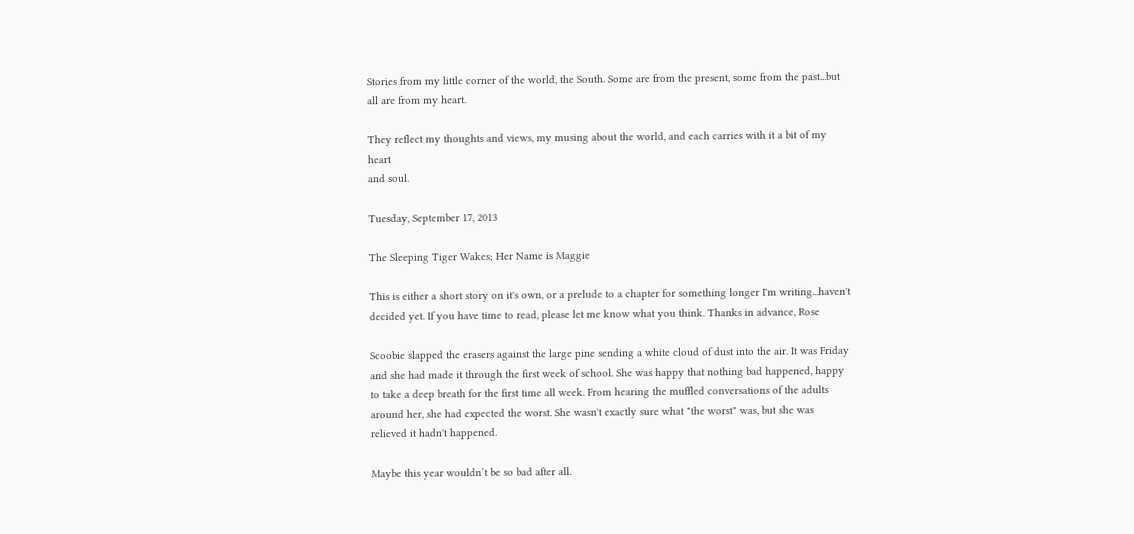Stories from my little corner of the world, the South. Some are from the present, some from the past...but all are from my heart.

They reflect my thoughts and views, my musing about the world, and each carries with it a bit of my heart
and soul.

Tuesday, September 17, 2013

The Sleeping Tiger Wakes; Her Name is Maggie

This is either a short story on it's own, or a prelude to a chapter for something longer I'm writing...haven't decided yet. If you have time to read, please let me know what you think. Thanks in advance, Rose

Scoobie slapped the erasers against the large pine sending a white cloud of dust into the air. It was Friday and she had made it through the first week of school. She was happy that nothing bad happened, happy to take a deep breath for the first time all week. From hearing the muffled conversations of the adults around her, she had expected the worst. She wasn't exactly sure what "the worst" was, but she was relieved it hadn't happened.

Maybe this year wouldn’t be so bad after all.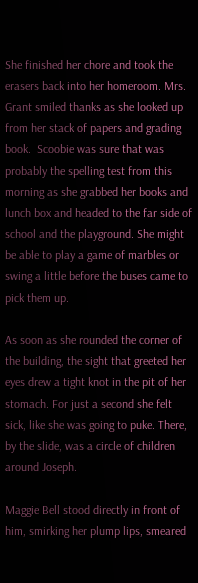She finished her chore and took the erasers back into her homeroom. Mrs. Grant smiled thanks as she looked up from her stack of papers and grading book.  Scoobie was sure that was probably the spelling test from this morning as she grabbed her books and lunch box and headed to the far side of school and the playground. She might be able to play a game of marbles or swing a little before the buses came to pick them up.

As soon as she rounded the corner of the building, the sight that greeted her eyes drew a tight knot in the pit of her stomach. For just a second she felt sick, like she was going to puke. There, by the slide, was a circle of children around Joseph.

Maggie Bell stood directly in front of him, smirking her plump lips, smeared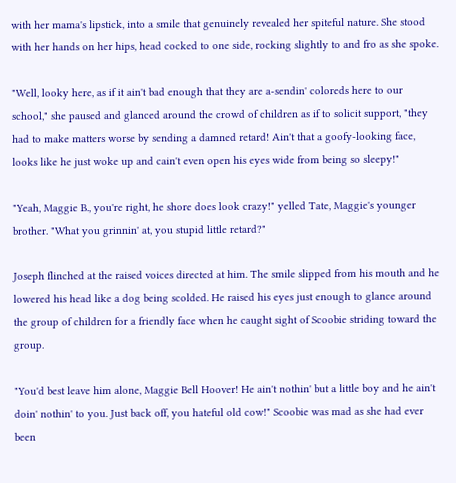with her mama's lipstick, into a smile that genuinely revealed her spiteful nature. She stood with her hands on her hips, head cocked to one side, rocking slightly to and fro as she spoke.

"Well, looky here, as if it ain't bad enough that they are a-sendin' coloreds here to our school," she paused and glanced around the crowd of children as if to solicit support, "they had to make matters worse by sending a damned retard! Ain't that a goofy-looking face, looks like he just woke up and cain't even open his eyes wide from being so sleepy!"

"Yeah, Maggie B., you're right, he shore does look crazy!" yelled Tate, Maggie's younger brother. "What you grinnin' at, you stupid little retard?"

Joseph flinched at the raised voices directed at him. The smile slipped from his mouth and he lowered his head like a dog being scolded. He raised his eyes just enough to glance around the group of children for a friendly face when he caught sight of Scoobie striding toward the group.

"You'd best leave him alone, Maggie Bell Hoover! He ain't nothin' but a little boy and he ain't doin' nothin' to you. Just back off, you hateful old cow!" Scoobie was mad as she had ever been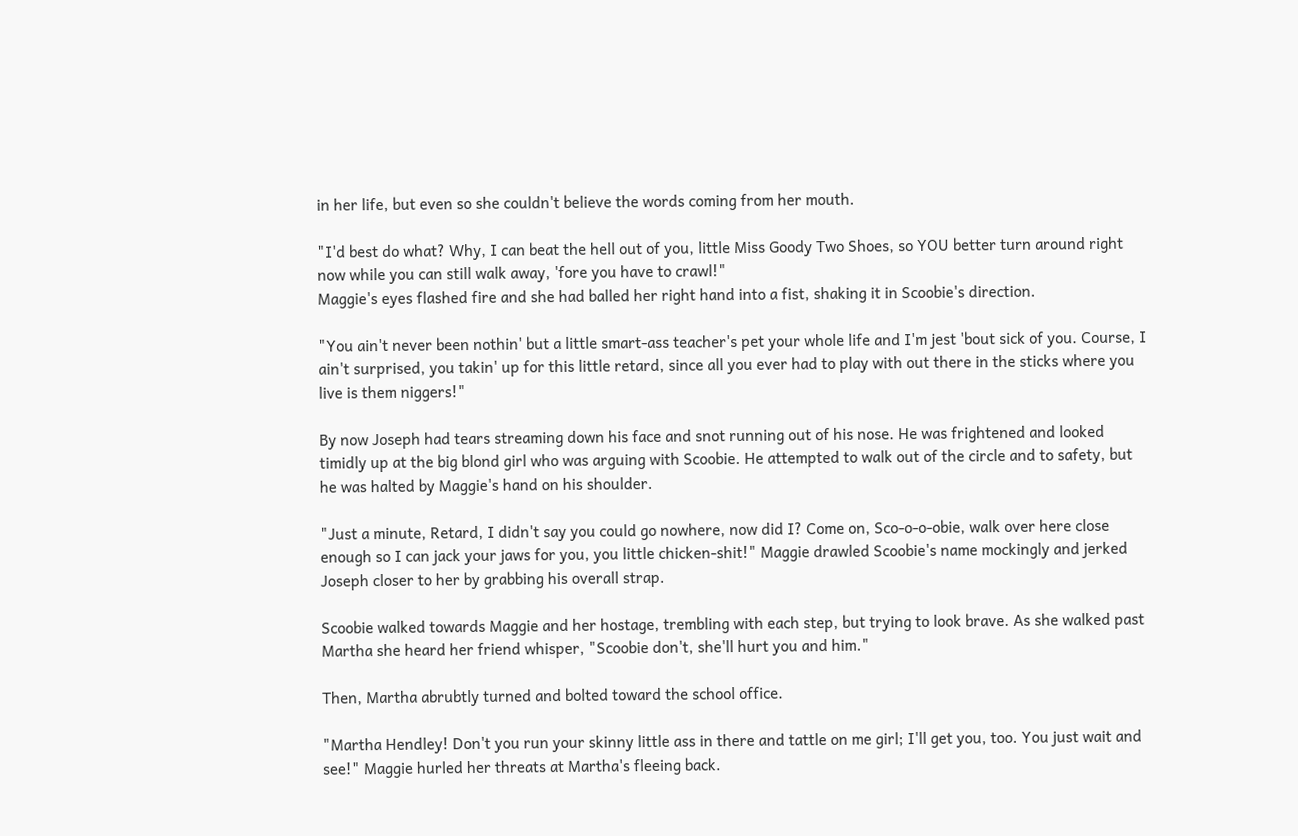in her life, but even so she couldn't believe the words coming from her mouth.

"I'd best do what? Why, I can beat the hell out of you, little Miss Goody Two Shoes, so YOU better turn around right now while you can still walk away, 'fore you have to crawl!"
Maggie's eyes flashed fire and she had balled her right hand into a fist, shaking it in Scoobie's direction.

"You ain't never been nothin' but a little smart-ass teacher's pet your whole life and I'm jest 'bout sick of you. Course, I ain't surprised, you takin' up for this little retard, since all you ever had to play with out there in the sticks where you live is them niggers!"

By now Joseph had tears streaming down his face and snot running out of his nose. He was frightened and looked timidly up at the big blond girl who was arguing with Scoobie. He attempted to walk out of the circle and to safety, but he was halted by Maggie's hand on his shoulder.

"Just a minute, Retard, I didn't say you could go nowhere, now did I? Come on, Sco-o-o-obie, walk over here close enough so I can jack your jaws for you, you little chicken-shit!" Maggie drawled Scoobie's name mockingly and jerked Joseph closer to her by grabbing his overall strap.

Scoobie walked towards Maggie and her hostage, trembling with each step, but trying to look brave. As she walked past Martha she heard her friend whisper, "Scoobie don't, she'll hurt you and him."

Then, Martha abrubtly turned and bolted toward the school office.

"Martha Hendley! Don't you run your skinny little ass in there and tattle on me girl; I'll get you, too. You just wait and see!" Maggie hurled her threats at Martha's fleeing back.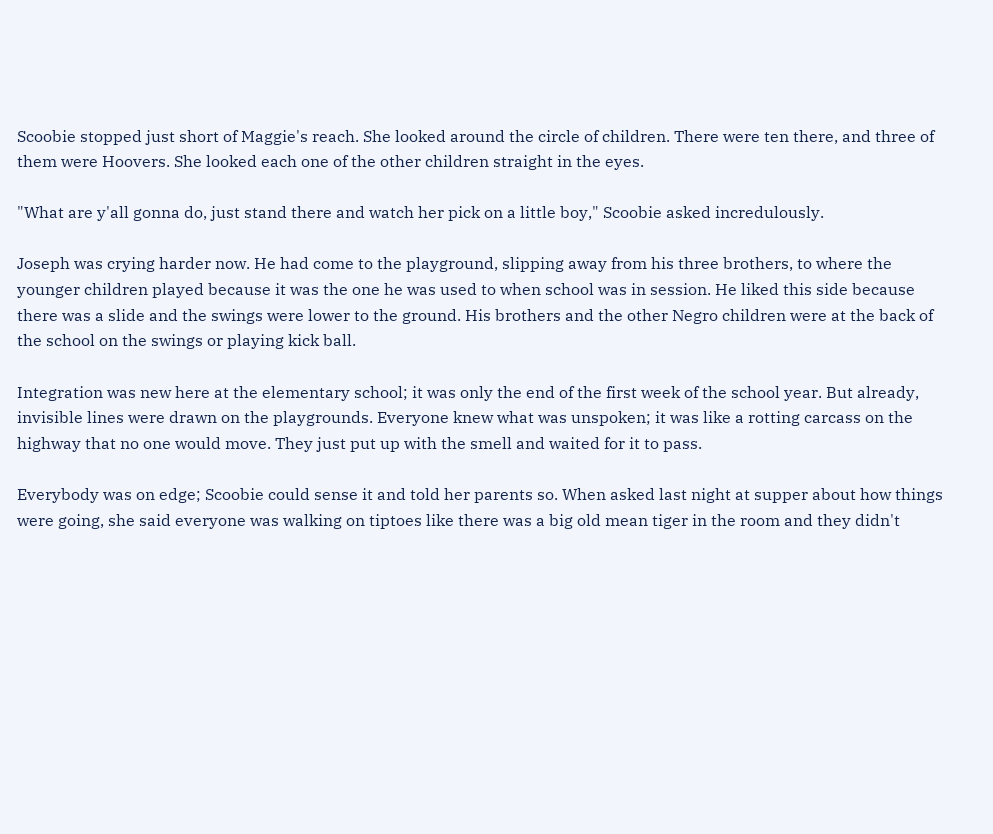Scoobie stopped just short of Maggie's reach. She looked around the circle of children. There were ten there, and three of them were Hoovers. She looked each one of the other children straight in the eyes.

"What are y'all gonna do, just stand there and watch her pick on a little boy," Scoobie asked incredulously.

Joseph was crying harder now. He had come to the playground, slipping away from his three brothers, to where the younger children played because it was the one he was used to when school was in session. He liked this side because there was a slide and the swings were lower to the ground. His brothers and the other Negro children were at the back of the school on the swings or playing kick ball.

Integration was new here at the elementary school; it was only the end of the first week of the school year. But already, invisible lines were drawn on the playgrounds. Everyone knew what was unspoken; it was like a rotting carcass on the highway that no one would move. They just put up with the smell and waited for it to pass.

Everybody was on edge; Scoobie could sense it and told her parents so. When asked last night at supper about how things were going, she said everyone was walking on tiptoes like there was a big old mean tiger in the room and they didn't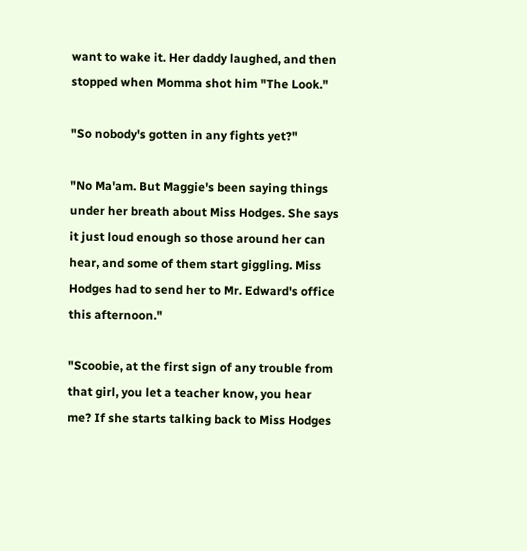want to wake it. Her daddy laughed, and then stopped when Momma shot him "The Look."

"So nobody's gotten in any fights yet?"

"No Ma'am. But Maggie's been saying things under her breath about Miss Hodges. She says it just loud enough so those around her can hear, and some of them start giggling. Miss Hodges had to send her to Mr. Edward's office this afternoon."

"Scoobie, at the first sign of any trouble from that girl, you let a teacher know, you hear me? If she starts talking back to Miss Hodges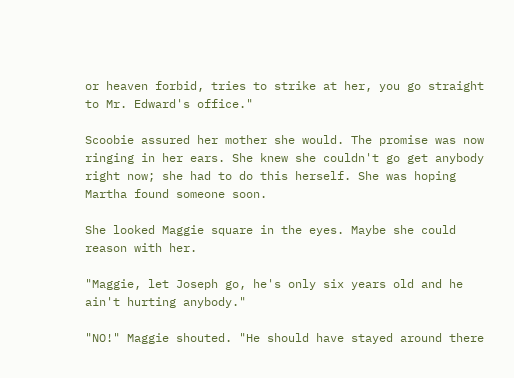or heaven forbid, tries to strike at her, you go straight to Mr. Edward's office."

Scoobie assured her mother she would. The promise was now ringing in her ears. She knew she couldn't go get anybody right now; she had to do this herself. She was hoping Martha found someone soon.

She looked Maggie square in the eyes. Maybe she could reason with her.

"Maggie, let Joseph go, he's only six years old and he ain't hurting anybody."

"NO!" Maggie shouted. "He should have stayed around there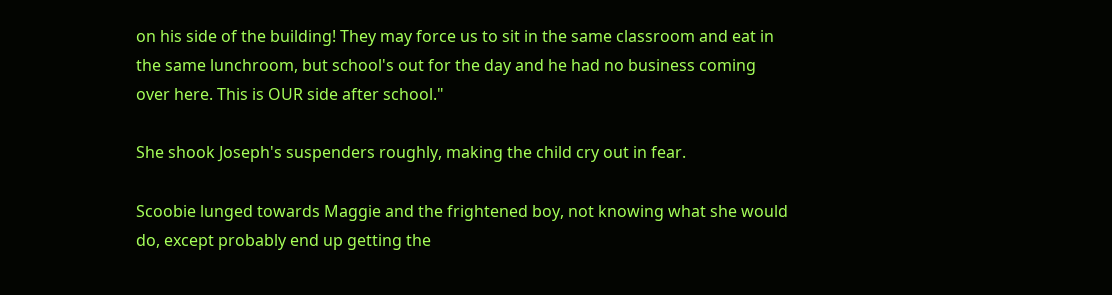on his side of the building! They may force us to sit in the same classroom and eat in the same lunchroom, but school's out for the day and he had no business coming over here. This is OUR side after school."

She shook Joseph's suspenders roughly, making the child cry out in fear.

Scoobie lunged towards Maggie and the frightened boy, not knowing what she would do, except probably end up getting the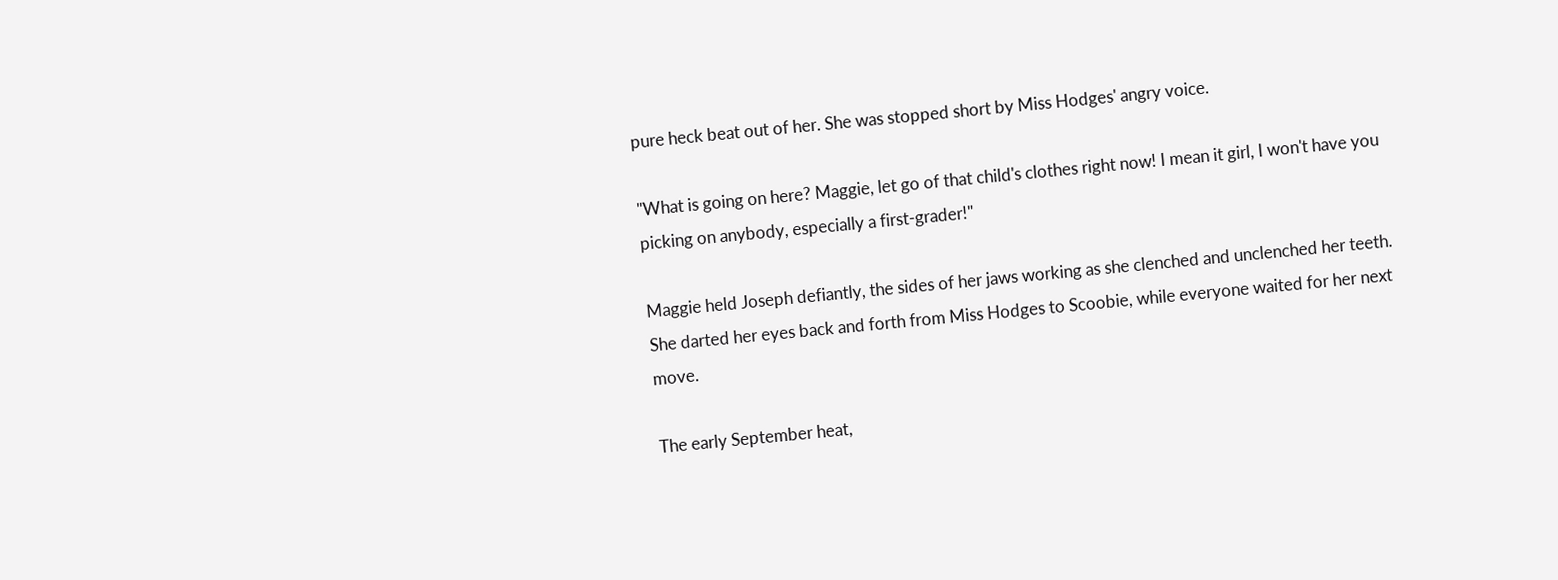pure heck beat out of her. She was stopped short by Miss Hodges' angry voice.

"What is going on here? Maggie, let go of that child's clothes right now! I mean it girl, I won't have you picking on anybody, especially a first-grader!"

Maggie held Joseph defiantly, the sides of her jaws working as she clenched and unclenched her teeth. She darted her eyes back and forth from Miss Hodges to Scoobie, while everyone waited for her next move.

The early September heat,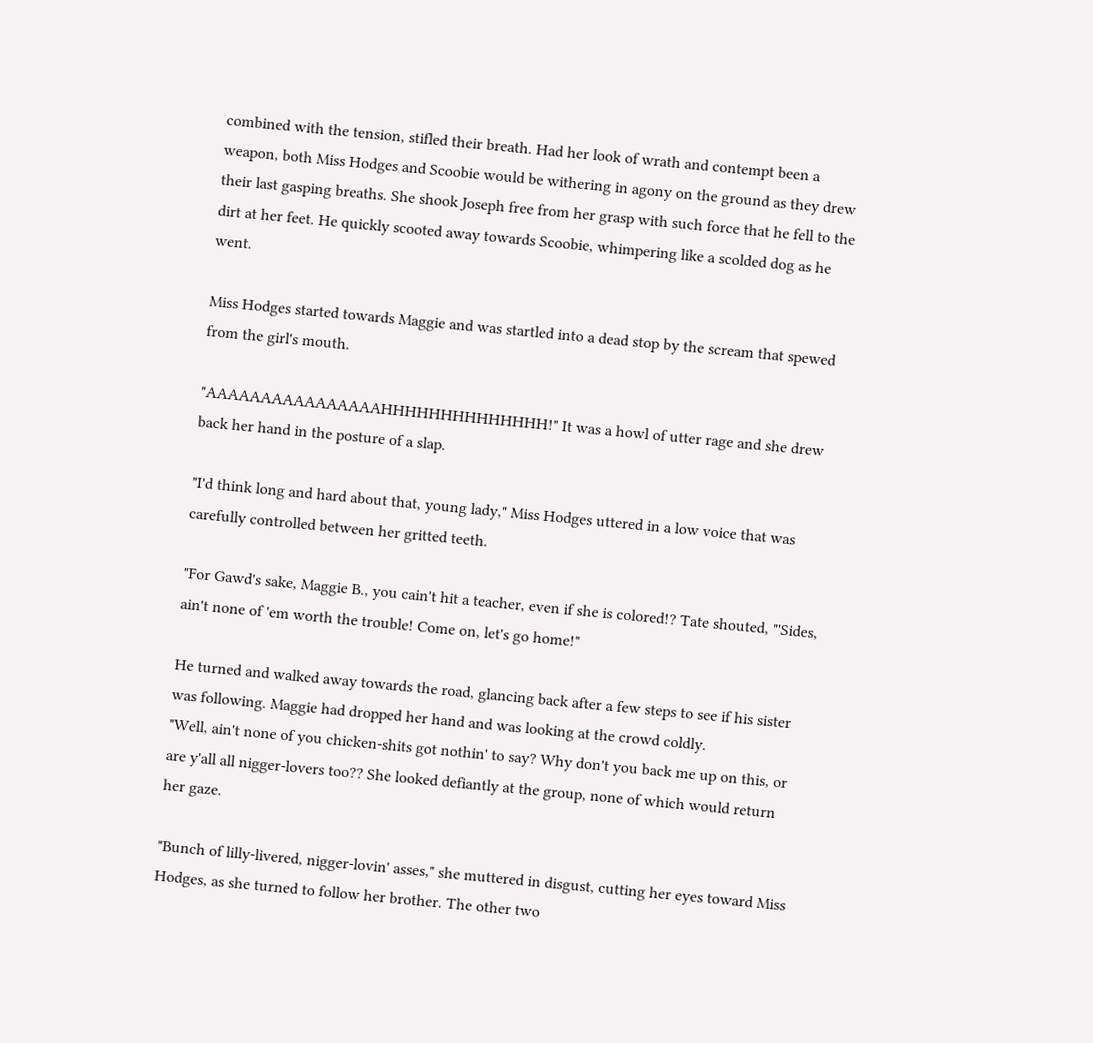combined with the tension, stifled their breath. Had her look of wrath and contempt been a weapon, both Miss Hodges and Scoobie would be withering in agony on the ground as they drew their last gasping breaths. She shook Joseph free from her grasp with such force that he fell to the dirt at her feet. He quickly scooted away towards Scoobie, whimpering like a scolded dog as he went.

Miss Hodges started towards Maggie and was startled into a dead stop by the scream that spewed from the girl's mouth.

"AAAAAAAAAAAAAAAAHHHHHHHHHHHHHH!" It was a howl of utter rage and she drew back her hand in the posture of a slap.

"I'd think long and hard about that, young lady," Miss Hodges uttered in a low voice that was carefully controlled between her gritted teeth.

"For Gawd's sake, Maggie B., you cain't hit a teacher, even if she is colored!? Tate shouted, "'Sides, ain't none of 'em worth the trouble! Come on, let's go home!"

He turned and walked away towards the road, glancing back after a few steps to see if his sister was following. Maggie had dropped her hand and was looking at the crowd coldly.
"Well, ain't none of you chicken-shits got nothin' to say? Why don't you back me up on this, or are y'all all nigger-lovers too?? She looked defiantly at the group, none of which would return her gaze.

"Bunch of lilly-livered, nigger-lovin' asses," she muttered in disgust, cutting her eyes toward Miss Hodges, as she turned to follow her brother. The other two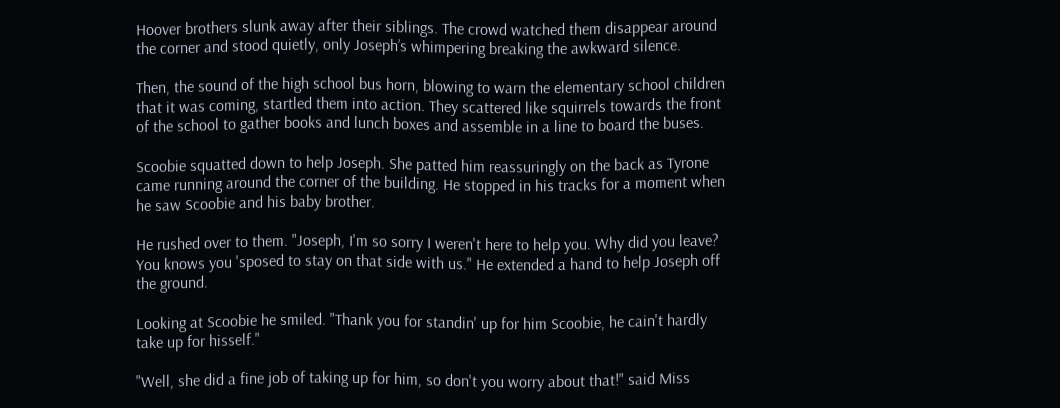Hoover brothers slunk away after their siblings. The crowd watched them disappear around the corner and stood quietly, only Joseph’s whimpering breaking the awkward silence.

Then, the sound of the high school bus horn, blowing to warn the elementary school children that it was coming, startled them into action. They scattered like squirrels towards the front of the school to gather books and lunch boxes and assemble in a line to board the buses.

Scoobie squatted down to help Joseph. She patted him reassuringly on the back as Tyrone came running around the corner of the building. He stopped in his tracks for a moment when he saw Scoobie and his baby brother.

He rushed over to them. "Joseph, I'm so sorry I weren't here to help you. Why did you leave? You knows you 'sposed to stay on that side with us." He extended a hand to help Joseph off the ground.

Looking at Scoobie he smiled. "Thank you for standin' up for him Scoobie, he cain't hardly take up for hisself."

"Well, she did a fine job of taking up for him, so don't you worry about that!" said Miss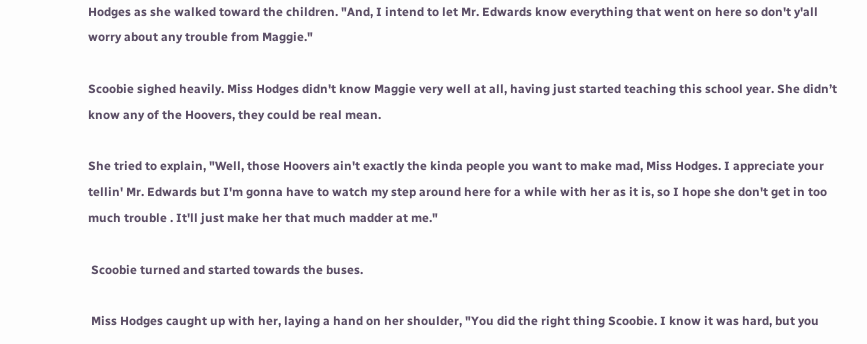Hodges as she walked toward the children. "And, I intend to let Mr. Edwards know everything that went on here so don't y'all worry about any trouble from Maggie."

Scoobie sighed heavily. Miss Hodges didn't know Maggie very well at all, having just started teaching this school year. She didn’t know any of the Hoovers, they could be real mean.

She tried to explain, "Well, those Hoovers ain't exactly the kinda people you want to make mad, Miss Hodges. I appreciate your tellin' Mr. Edwards but I'm gonna have to watch my step around here for a while with her as it is, so I hope she don't get in too much trouble . It'll just make her that much madder at me."

 Scoobie turned and started towards the buses.

 Miss Hodges caught up with her, laying a hand on her shoulder, "You did the right thing Scoobie. I know it was hard, but you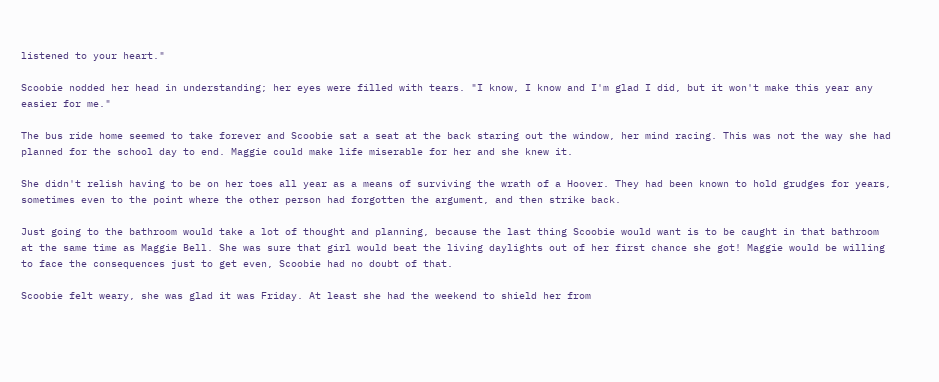listened to your heart."

Scoobie nodded her head in understanding; her eyes were filled with tears. "I know, I know and I'm glad I did, but it won't make this year any easier for me."

The bus ride home seemed to take forever and Scoobie sat a seat at the back staring out the window, her mind racing. This was not the way she had planned for the school day to end. Maggie could make life miserable for her and she knew it.

She didn't relish having to be on her toes all year as a means of surviving the wrath of a Hoover. They had been known to hold grudges for years, sometimes even to the point where the other person had forgotten the argument, and then strike back.

Just going to the bathroom would take a lot of thought and planning, because the last thing Scoobie would want is to be caught in that bathroom at the same time as Maggie Bell. She was sure that girl would beat the living daylights out of her first chance she got! Maggie would be willing to face the consequences just to get even, Scoobie had no doubt of that.

Scoobie felt weary, she was glad it was Friday. At least she had the weekend to shield her from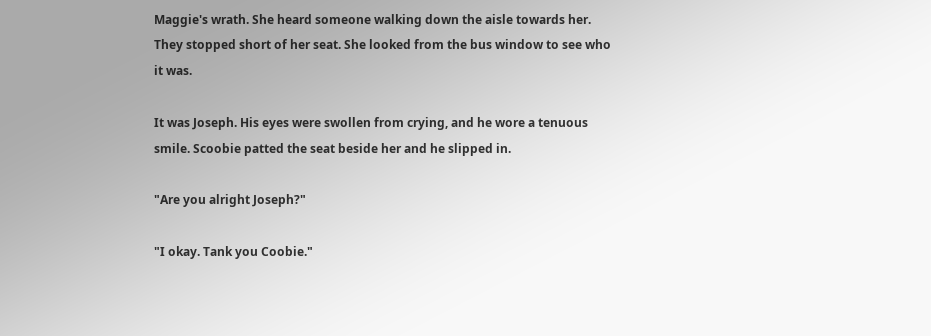Maggie's wrath. She heard someone walking down the aisle towards her. They stopped short of her seat. She looked from the bus window to see who it was.

It was Joseph. His eyes were swollen from crying, and he wore a tenuous smile. Scoobie patted the seat beside her and he slipped in.

"Are you alright Joseph?"

"I okay. Tank you Coobie."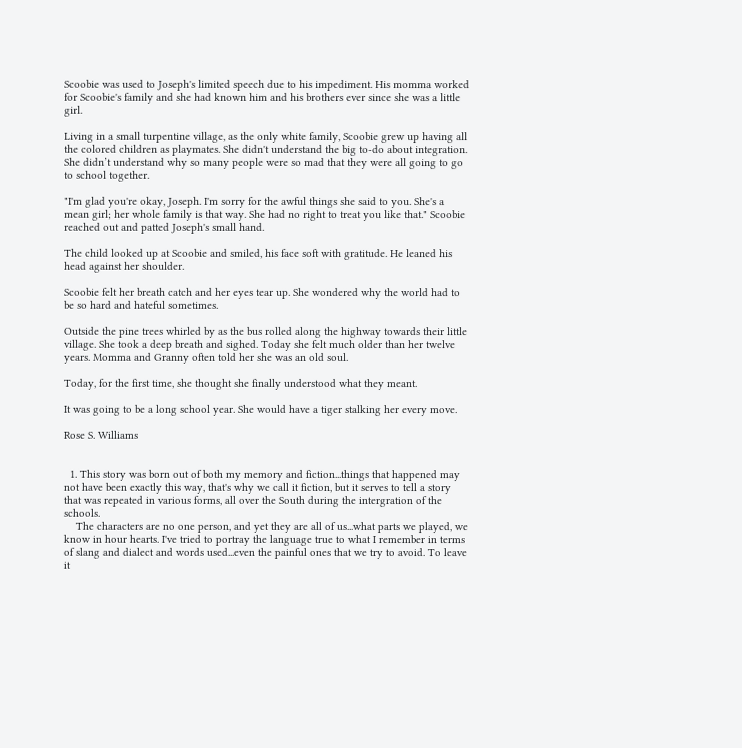Scoobie was used to Joseph's limited speech due to his impediment. His momma worked for Scoobie's family and she had known him and his brothers ever since she was a little girl.

Living in a small turpentine village, as the only white family, Scoobie grew up having all the colored children as playmates. She didn't understand the big to-do about integration. She didn’t understand why so many people were so mad that they were all going to go to school together.

"I'm glad you're okay, Joseph. I'm sorry for the awful things she said to you. She's a mean girl; her whole family is that way. She had no right to treat you like that." Scoobie reached out and patted Joseph's small hand.

The child looked up at Scoobie and smiled, his face soft with gratitude. He leaned his head against her shoulder.

Scoobie felt her breath catch and her eyes tear up. She wondered why the world had to be so hard and hateful sometimes.

Outside the pine trees whirled by as the bus rolled along the highway towards their little village. She took a deep breath and sighed. Today she felt much older than her twelve years. Momma and Granny often told her she was an old soul.

Today, for the first time, she thought she finally understood what they meant.

It was going to be a long school year. She would have a tiger stalking her every move.

Rose S. Williams


  1. This story was born out of both my memory and fiction...things that happened may not have been exactly this way, that's why we call it fiction, but it serves to tell a story that was repeated in various forms, all over the South during the intergration of the schools.
    The characters are no one person, and yet they are all of us...what parts we played, we know in hour hearts. I've tried to portray the language true to what I remember in terms of slang and dialect and words used...even the painful ones that we try to avoid. To leave it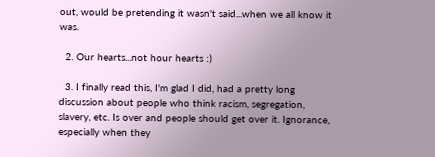out, would be pretending it wasn't said...when we all know it was.

  2. Our hearts...not hour hearts :)

  3. I finally read this, I'm glad I did, had a pretty long discussion about people who think racism, segregation, slavery, etc. Is over and people should get over it. Ignorance, especially when they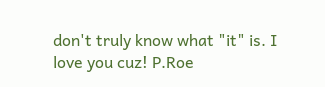don't truly know what "it" is. I love you cuz! P.Roe